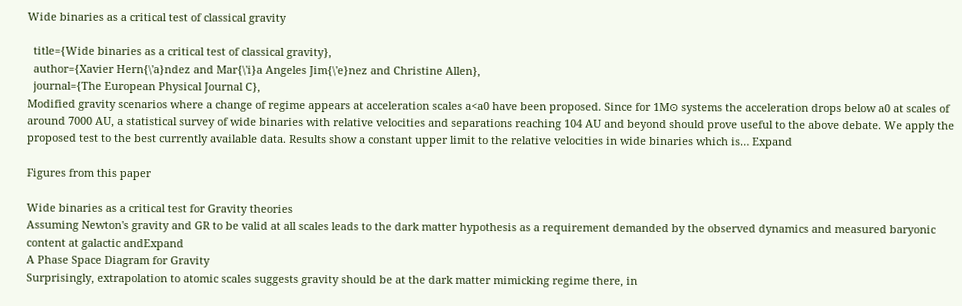Wide binaries as a critical test of classical gravity

  title={Wide binaries as a critical test of classical gravity},
  author={Xavier Hern{\'a}ndez and Mar{\'i}a Angeles Jim{\'e}nez and Christine Allen},
  journal={The European Physical Journal C},
Modified gravity scenarios where a change of regime appears at acceleration scales a<a0 have been proposed. Since for 1M⊙ systems the acceleration drops below a0 at scales of around 7000 AU, a statistical survey of wide binaries with relative velocities and separations reaching 104 AU and beyond should prove useful to the above debate. We apply the proposed test to the best currently available data. Results show a constant upper limit to the relative velocities in wide binaries which is… Expand

Figures from this paper

Wide binaries as a critical test for Gravity theories
Assuming Newton's gravity and GR to be valid at all scales leads to the dark matter hypothesis as a requirement demanded by the observed dynamics and measured baryonic content at galactic andExpand
A Phase Space Diagram for Gravity
Surprisingly, extrapolation to atomic scales suggests gravity should be at the dark matter mimicking regime there, in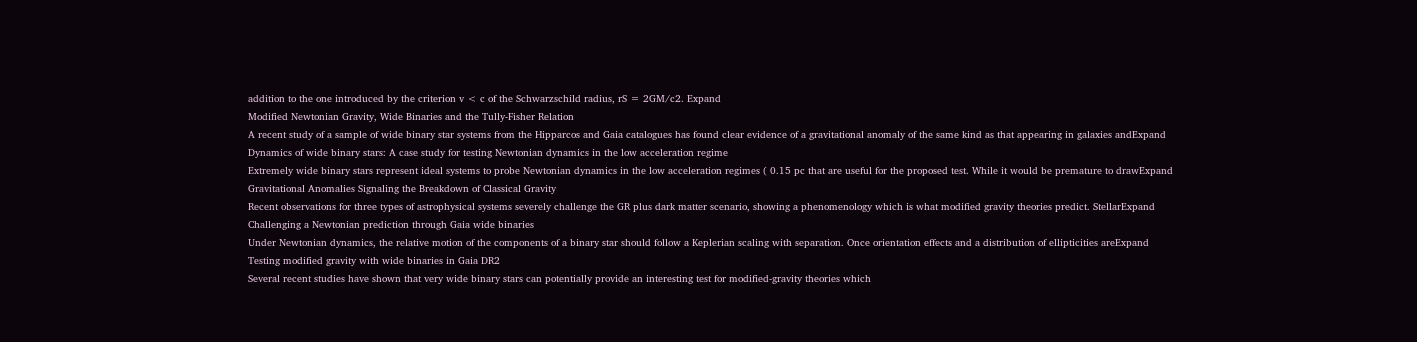addition to the one introduced by the criterion v < c of the Schwarzschild radius, rS = 2GM/c2. Expand
Modified Newtonian Gravity, Wide Binaries and the Tully-Fisher Relation
A recent study of a sample of wide binary star systems from the Hipparcos and Gaia catalogues has found clear evidence of a gravitational anomaly of the same kind as that appearing in galaxies andExpand
Dynamics of wide binary stars: A case study for testing Newtonian dynamics in the low acceleration regime
Extremely wide binary stars represent ideal systems to probe Newtonian dynamics in the low acceleration regimes ( 0.15 pc that are useful for the proposed test. While it would be premature to drawExpand
Gravitational Anomalies Signaling the Breakdown of Classical Gravity
Recent observations for three types of astrophysical systems severely challenge the GR plus dark matter scenario, showing a phenomenology which is what modified gravity theories predict. StellarExpand
Challenging a Newtonian prediction through Gaia wide binaries
Under Newtonian dynamics, the relative motion of the components of a binary star should follow a Keplerian scaling with separation. Once orientation effects and a distribution of ellipticities areExpand
Testing modified gravity with wide binaries in Gaia DR2
Several recent studies have shown that very wide binary stars can potentially provide an interesting test for modified-gravity theories which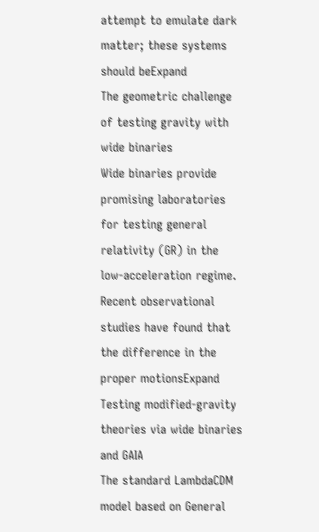attempt to emulate dark matter; these systems should beExpand
The geometric challenge of testing gravity with wide binaries
Wide binaries provide promising laboratories for testing general relativity (GR) in the low-acceleration regime. Recent observational studies have found that the difference in the proper motionsExpand
Testing modified-gravity theories via wide binaries and GAIA
The standard LambdaCDM model based on General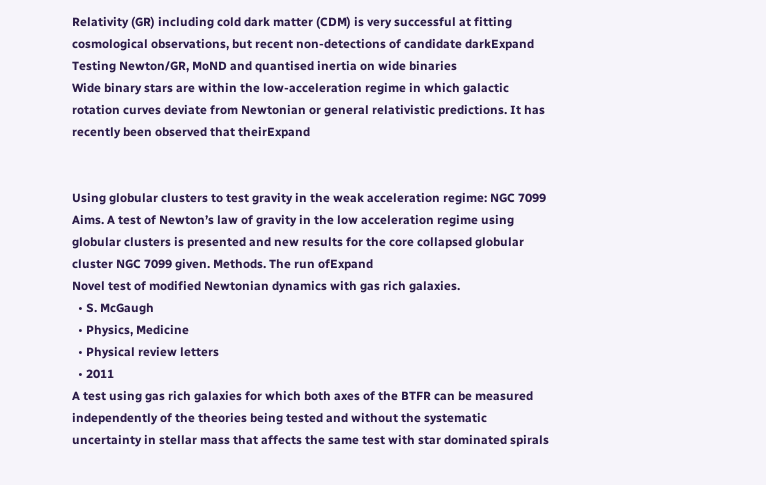Relativity (GR) including cold dark matter (CDM) is very successful at fitting cosmological observations, but recent non-detections of candidate darkExpand
Testing Newton/GR, MoND and quantised inertia on wide binaries
Wide binary stars are within the low-acceleration regime in which galactic rotation curves deviate from Newtonian or general relativistic predictions. It has recently been observed that theirExpand


Using globular clusters to test gravity in the weak acceleration regime: NGC 7099
Aims. A test of Newton’s law of gravity in the low acceleration regime using globular clusters is presented and new results for the core collapsed globular cluster NGC 7099 given. Methods. The run ofExpand
Novel test of modified Newtonian dynamics with gas rich galaxies.
  • S. McGaugh
  • Physics, Medicine
  • Physical review letters
  • 2011
A test using gas rich galaxies for which both axes of the BTFR can be measured independently of the theories being tested and without the systematic uncertainty in stellar mass that affects the same test with star dominated spirals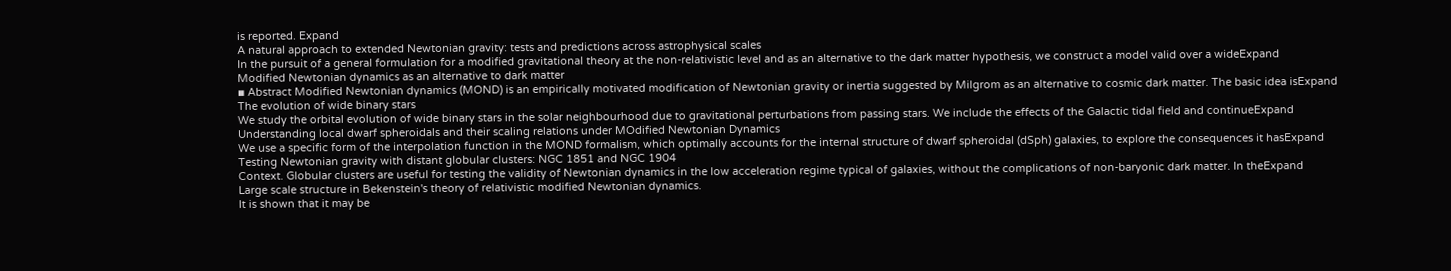is reported. Expand
A natural approach to extended Newtonian gravity: tests and predictions across astrophysical scales
In the pursuit of a general formulation for a modified gravitational theory at the non-relativistic level and as an alternative to the dark matter hypothesis, we construct a model valid over a wideExpand
Modified Newtonian dynamics as an alternative to dark matter
▪ Abstract Modified Newtonian dynamics (MOND) is an empirically motivated modification of Newtonian gravity or inertia suggested by Milgrom as an alternative to cosmic dark matter. The basic idea isExpand
The evolution of wide binary stars
We study the orbital evolution of wide binary stars in the solar neighbourhood due to gravitational perturbations from passing stars. We include the effects of the Galactic tidal field and continueExpand
Understanding local dwarf spheroidals and their scaling relations under MOdified Newtonian Dynamics
We use a specific form of the interpolation function in the MOND formalism, which optimally accounts for the internal structure of dwarf spheroidal (dSph) galaxies, to explore the consequences it hasExpand
Testing Newtonian gravity with distant globular clusters: NGC 1851 and NGC 1904
Context. Globular clusters are useful for testing the validity of Newtonian dynamics in the low acceleration regime typical of galaxies, without the complications of non-baryonic dark matter. In theExpand
Large scale structure in Bekenstein's theory of relativistic modified Newtonian dynamics.
It is shown that it may be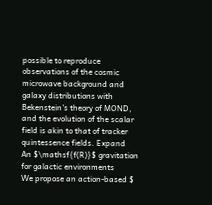possible to reproduce observations of the cosmic microwave background and galaxy distributions with Bekenstein's theory of MOND, and the evolution of the scalar field is akin to that of tracker quintessence fields. Expand
An $\mathsf{f(R)}$ gravitation for galactic environments
We propose an action-based $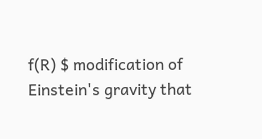f(R) $ modification of Einstein's gravity that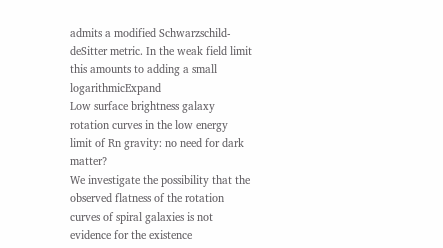admits a modified Schwarzschild-deSitter metric. In the weak field limit this amounts to adding a small logarithmicExpand
Low surface brightness galaxy rotation curves in the low energy limit of Rn gravity: no need for dark matter?
We investigate the possibility that the observed flatness of the rotation curves of spiral galaxies is not evidence for the existence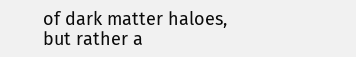of dark matter haloes, but rather a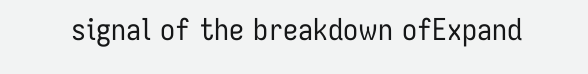signal of the breakdown ofExpand